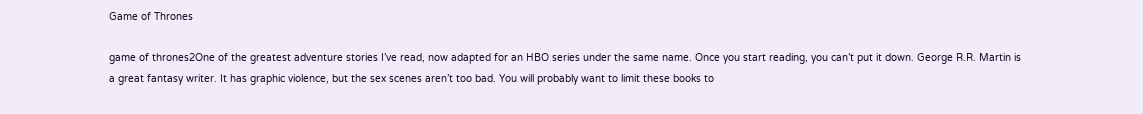Game of Thrones

game of thrones2One of the greatest adventure stories I’ve read, now adapted for an HBO series under the same name. Once you start reading, you can’t put it down. George R.R. Martin is a great fantasy writer. It has graphic violence, but the sex scenes aren’t too bad. You will probably want to limit these books to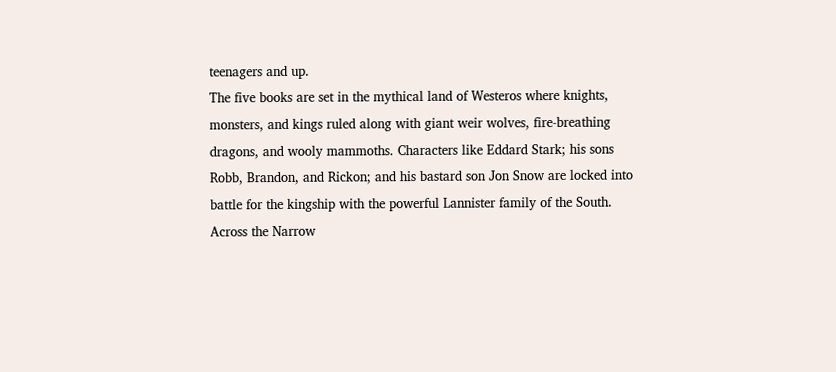teenagers and up.
The five books are set in the mythical land of Westeros where knights, monsters, and kings ruled along with giant weir wolves, fire-breathing dragons, and wooly mammoths. Characters like Eddard Stark; his sons Robb, Brandon, and Rickon; and his bastard son Jon Snow are locked into battle for the kingship with the powerful Lannister family of the South. Across the Narrow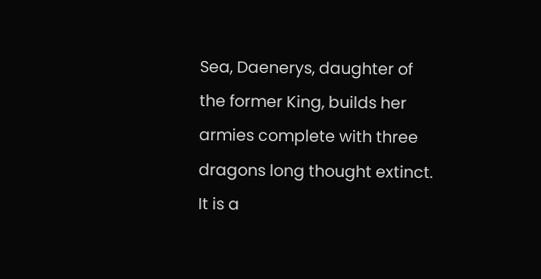Sea, Daenerys, daughter of the former King, builds her armies complete with three dragons long thought extinct. It is a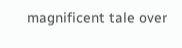magnificent tale over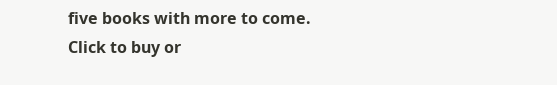five books with more to come.
Click to buy or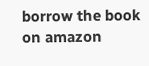borrow the book on amazon